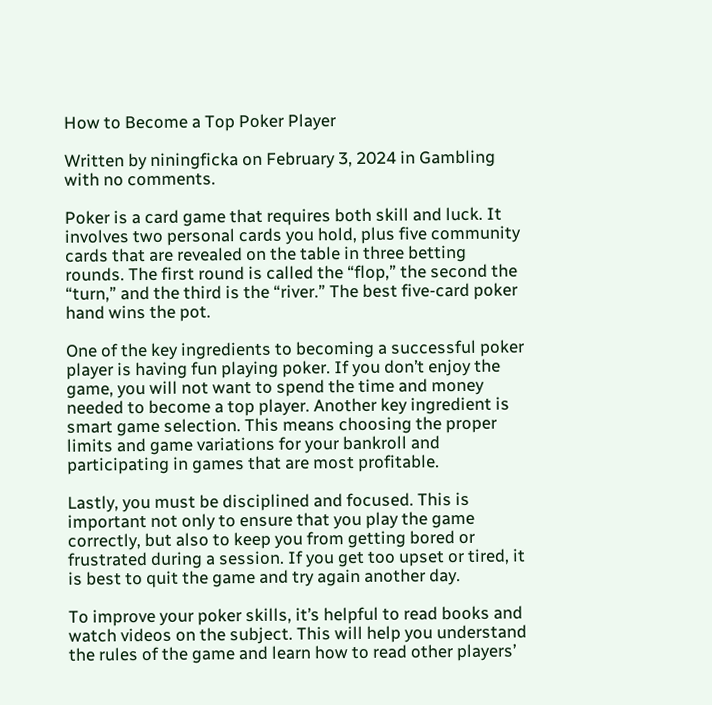How to Become a Top Poker Player

Written by niningficka on February 3, 2024 in Gambling with no comments.

Poker is a card game that requires both skill and luck. It involves two personal cards you hold, plus five community cards that are revealed on the table in three betting rounds. The first round is called the “flop,” the second the “turn,” and the third is the “river.” The best five-card poker hand wins the pot.

One of the key ingredients to becoming a successful poker player is having fun playing poker. If you don’t enjoy the game, you will not want to spend the time and money needed to become a top player. Another key ingredient is smart game selection. This means choosing the proper limits and game variations for your bankroll and participating in games that are most profitable.

Lastly, you must be disciplined and focused. This is important not only to ensure that you play the game correctly, but also to keep you from getting bored or frustrated during a session. If you get too upset or tired, it is best to quit the game and try again another day.

To improve your poker skills, it’s helpful to read books and watch videos on the subject. This will help you understand the rules of the game and learn how to read other players’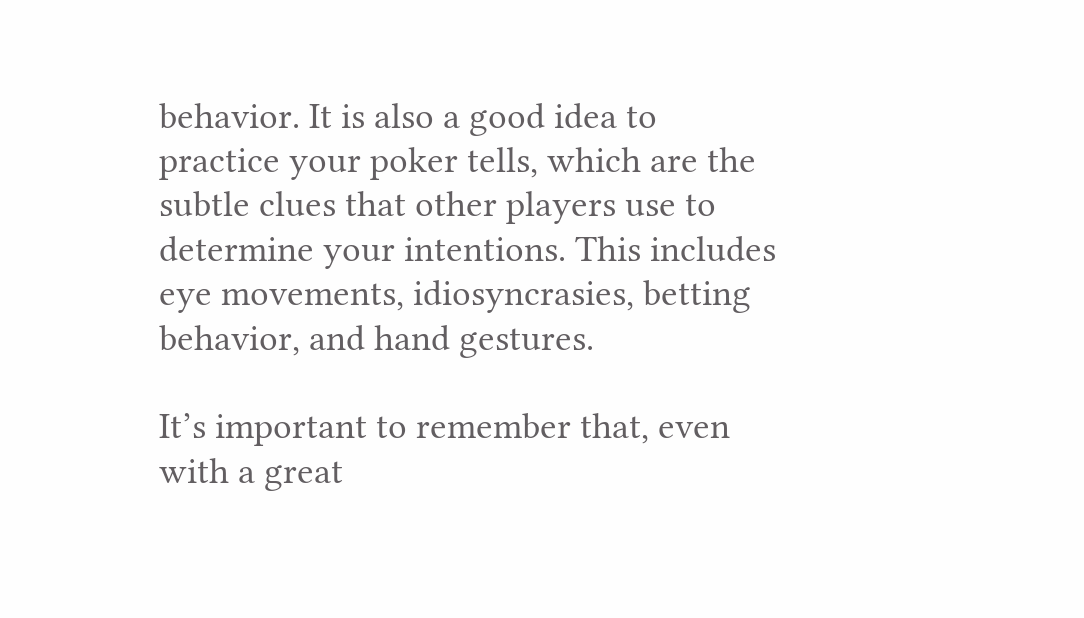behavior. It is also a good idea to practice your poker tells, which are the subtle clues that other players use to determine your intentions. This includes eye movements, idiosyncrasies, betting behavior, and hand gestures.

It’s important to remember that, even with a great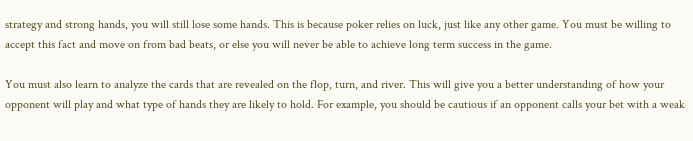strategy and strong hands, you will still lose some hands. This is because poker relies on luck, just like any other game. You must be willing to accept this fact and move on from bad beats, or else you will never be able to achieve long term success in the game.

You must also learn to analyze the cards that are revealed on the flop, turn, and river. This will give you a better understanding of how your opponent will play and what type of hands they are likely to hold. For example, you should be cautious if an opponent calls your bet with a weak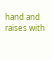hand and raises with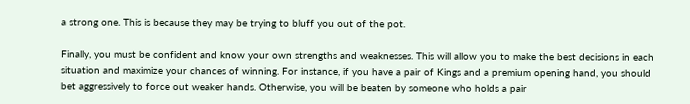a strong one. This is because they may be trying to bluff you out of the pot.

Finally, you must be confident and know your own strengths and weaknesses. This will allow you to make the best decisions in each situation and maximize your chances of winning. For instance, if you have a pair of Kings and a premium opening hand, you should bet aggressively to force out weaker hands. Otherwise, you will be beaten by someone who holds a pair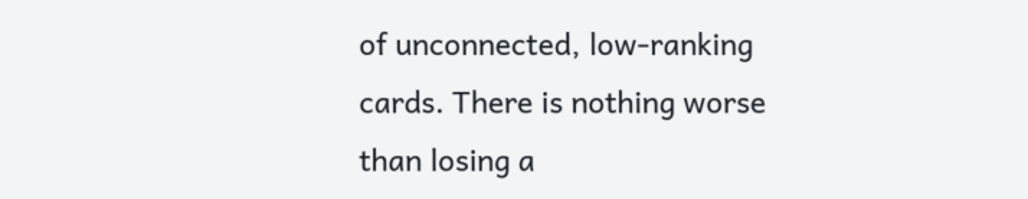of unconnected, low-ranking cards. There is nothing worse than losing a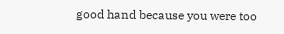good hand because you were too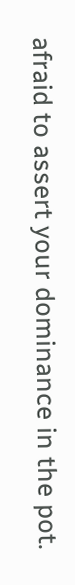afraid to assert your dominance in the pot.